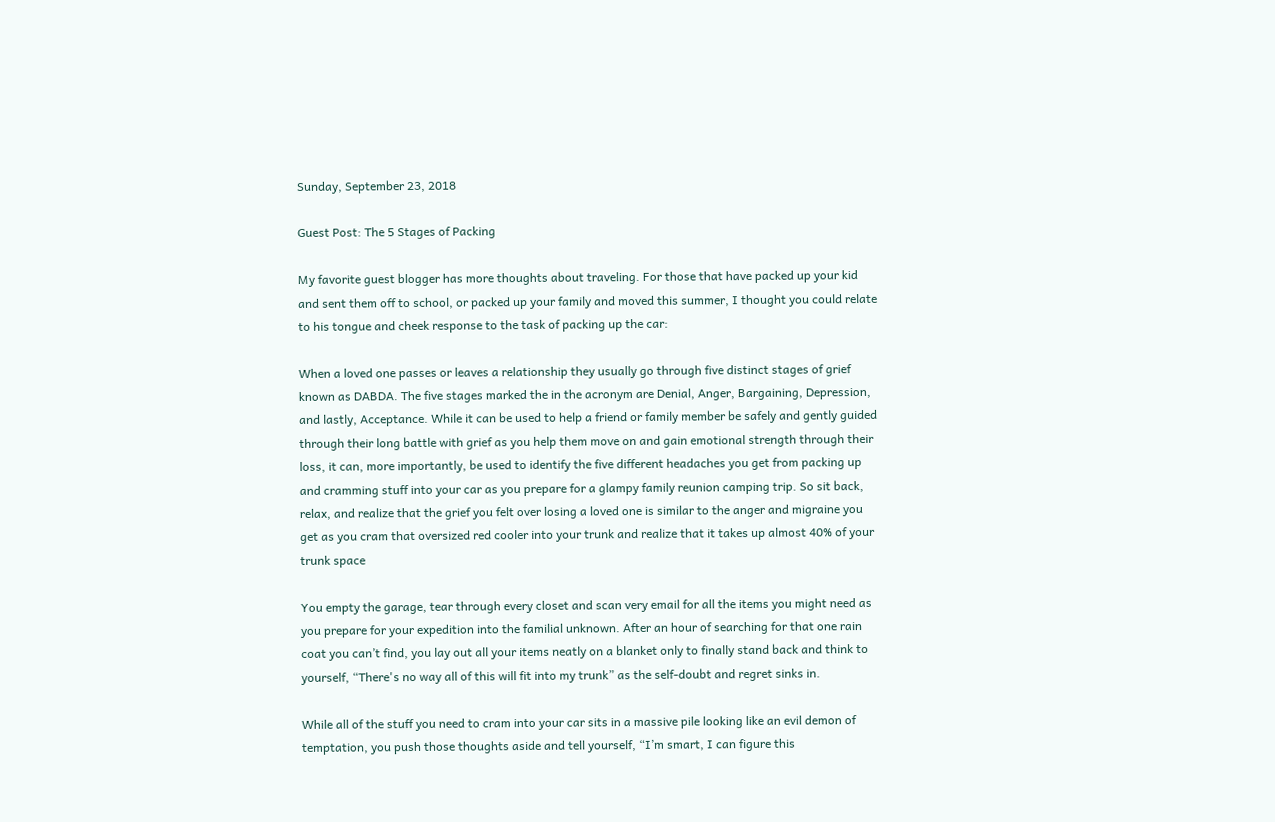Sunday, September 23, 2018

Guest Post: The 5 Stages of Packing

My favorite guest blogger has more thoughts about traveling. For those that have packed up your kid and sent them off to school, or packed up your family and moved this summer, I thought you could relate to his tongue and cheek response to the task of packing up the car:

When a loved one passes or leaves a relationship they usually go through five distinct stages of grief known as DABDA. The five stages marked the in the acronym are Denial, Anger, Bargaining, Depression, and lastly, Acceptance. While it can be used to help a friend or family member be safely and gently guided through their long battle with grief as you help them move on and gain emotional strength through their loss, it can, more importantly, be used to identify the five different headaches you get from packing up and cramming stuff into your car as you prepare for a glampy family reunion camping trip. So sit back, relax, and realize that the grief you felt over losing a loved one is similar to the anger and migraine you get as you cram that oversized red cooler into your trunk and realize that it takes up almost 40% of your trunk space

You empty the garage, tear through every closet and scan very email for all the items you might need as you prepare for your expedition into the familial unknown. After an hour of searching for that one rain coat you can’t find, you lay out all your items neatly on a blanket only to finally stand back and think to yourself, “There's no way all of this will fit into my trunk” as the self-doubt and regret sinks in.

While all of the stuff you need to cram into your car sits in a massive pile looking like an evil demon of temptation, you push those thoughts aside and tell yourself, “I’m smart, I can figure this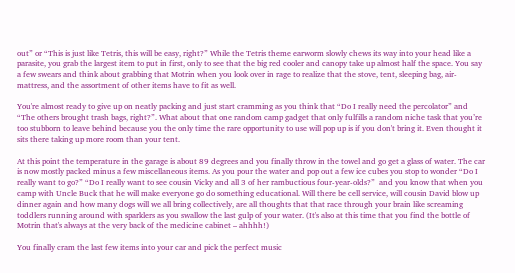out” or “This is just like Tetris, this will be easy, right?” While the Tetris theme earworm slowly chews its way into your head like a parasite, you grab the largest item to put in first, only to see that the big red cooler and canopy take up almost half the space. You say a few swears and think about grabbing that Motrin when you look over in rage to realize that the stove, tent, sleeping bag, air-mattress, and the assortment of other items have to fit as well.

You're almost ready to give up on neatly packing and just start cramming as you think that “Do I really need the percolator” and “The others brought trash bags, right?”. What about that one random camp gadget that only fulfills a random niche task that you’re too stubborn to leave behind because you the only time the rare opportunity to use will pop up is if you don't bring it. Even thought it sits there taking up more room than your tent.

At this point the temperature in the garage is about 89 degrees and you finally throw in the towel and go get a glass of water. The car is now mostly packed minus a few miscellaneous items. As you pour the water and pop out a few ice cubes you stop to wonder “Do I really want to go?” “Do I really want to see cousin Vicky and all 3 of her rambuctious four-year-olds?”  and you know that when you camp with Uncle Buck that he will make everyone go do something educational. Will there be cell service, will cousin David blow up dinner again and how many dogs will we all bring collectively, are all thoughts that that race through your brain like screaming toddlers running around with sparklers as you swallow the last gulp of your water. (It's also at this time that you find the bottle of Motrin that's always at the very back of the medicine cabinet – ahhhh!)

You finally cram the last few items into your car and pick the perfect music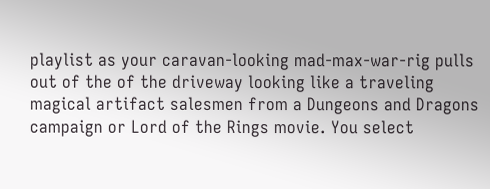playlist as your caravan-looking mad-max-war-rig pulls out of the of the driveway looking like a traveling magical artifact salesmen from a Dungeons and Dragons campaign or Lord of the Rings movie. You select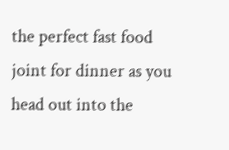the perfect fast food joint for dinner as you head out into the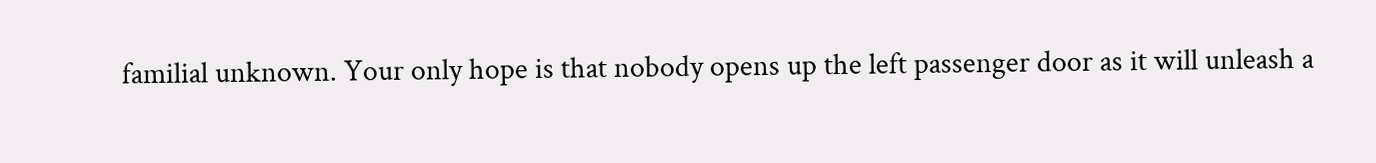familial unknown. Your only hope is that nobody opens up the left passenger door as it will unleash a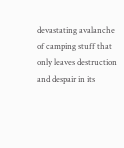devastating avalanche of camping stuff that only leaves destruction and despair in its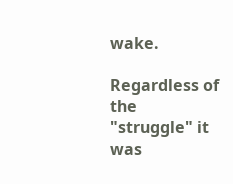wake.

Regardless of the "struggle" it was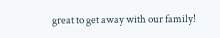great to get away with our family!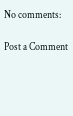No comments:

Post a Comment